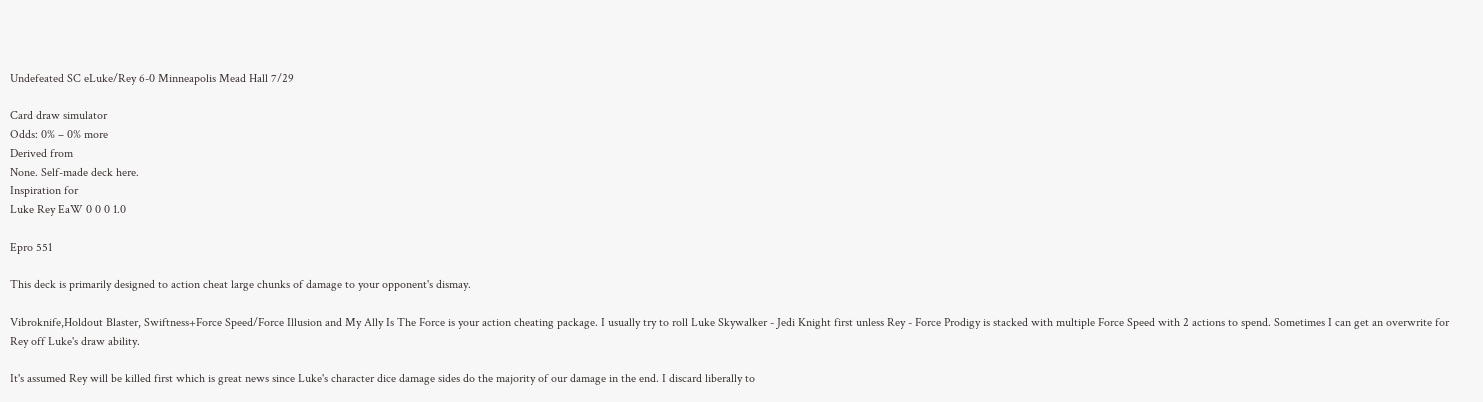Undefeated SC eLuke/Rey 6-0 Minneapolis Mead Hall 7/29

Card draw simulator
Odds: 0% – 0% more
Derived from
None. Self-made deck here.
Inspiration for
Luke Rey EaW 0 0 0 1.0

Epro 551

This deck is primarily designed to action cheat large chunks of damage to your opponent's dismay.

Vibroknife,Holdout Blaster, Swiftness+Force Speed/Force Illusion and My Ally Is The Force is your action cheating package. I usually try to roll Luke Skywalker - Jedi Knight first unless Rey - Force Prodigy is stacked with multiple Force Speed with 2 actions to spend. Sometimes I can get an overwrite for Rey off Luke's draw ability.

It's assumed Rey will be killed first which is great news since Luke's character dice damage sides do the majority of our damage in the end. I discard liberally to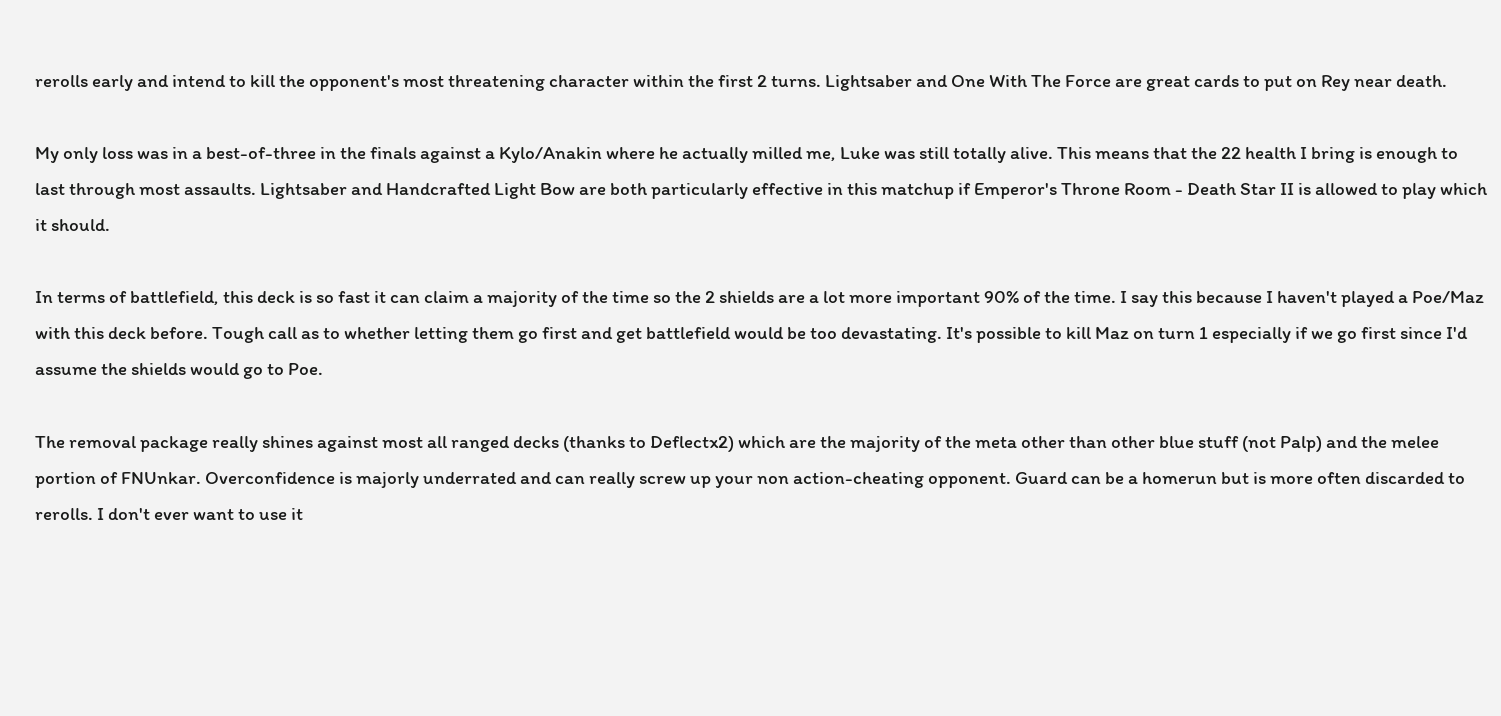rerolls early and intend to kill the opponent's most threatening character within the first 2 turns. Lightsaber and One With The Force are great cards to put on Rey near death.

My only loss was in a best-of-three in the finals against a Kylo/Anakin where he actually milled me, Luke was still totally alive. This means that the 22 health I bring is enough to last through most assaults. Lightsaber and Handcrafted Light Bow are both particularly effective in this matchup if Emperor's Throne Room - Death Star II is allowed to play which it should.

In terms of battlefield, this deck is so fast it can claim a majority of the time so the 2 shields are a lot more important 90% of the time. I say this because I haven't played a Poe/Maz with this deck before. Tough call as to whether letting them go first and get battlefield would be too devastating. It's possible to kill Maz on turn 1 especially if we go first since I'd assume the shields would go to Poe.

The removal package really shines against most all ranged decks (thanks to Deflectx2) which are the majority of the meta other than other blue stuff (not Palp) and the melee portion of FNUnkar. Overconfidence is majorly underrated and can really screw up your non action-cheating opponent. Guard can be a homerun but is more often discarded to rerolls. I don't ever want to use it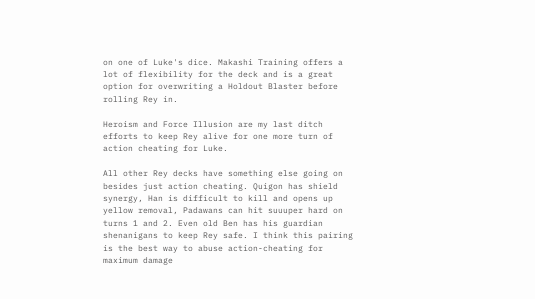on one of Luke's dice. Makashi Training offers a lot of flexibility for the deck and is a great option for overwriting a Holdout Blaster before rolling Rey in.

Heroism and Force Illusion are my last ditch efforts to keep Rey alive for one more turn of action cheating for Luke.

All other Rey decks have something else going on besides just action cheating. Quigon has shield synergy, Han is difficult to kill and opens up yellow removal, Padawans can hit suuuper hard on turns 1 and 2. Even old Ben has his guardian shenanigans to keep Rey safe. I think this pairing is the best way to abuse action-cheating for maximum damage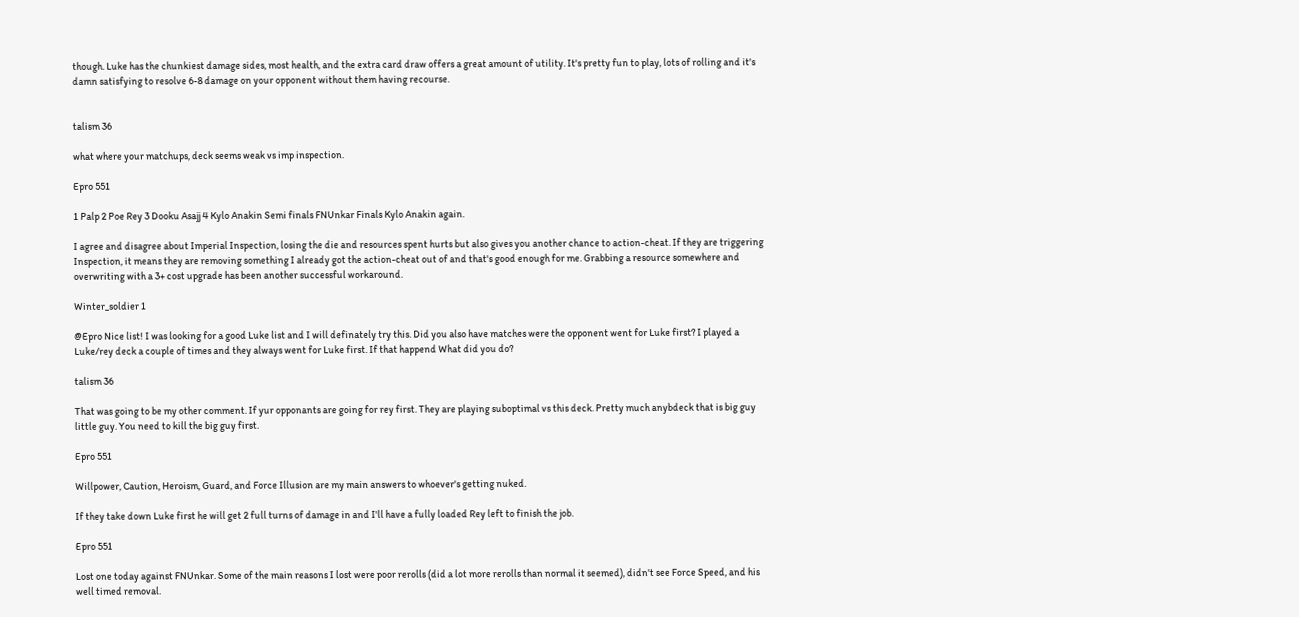though. Luke has the chunkiest damage sides, most health, and the extra card draw offers a great amount of utility. It's pretty fun to play, lots of rolling and it's damn satisfying to resolve 6-8 damage on your opponent without them having recourse.


talism 36

what where your matchups, deck seems weak vs imp inspection.

Epro 551

1 Palp 2 Poe Rey 3 Dooku Asajj 4 Kylo Anakin Semi finals FNUnkar Finals Kylo Anakin again.

I agree and disagree about Imperial Inspection, losing the die and resources spent hurts but also gives you another chance to action-cheat. If they are triggering Inspection, it means they are removing something I already got the action-cheat out of and that's good enough for me. Grabbing a resource somewhere and overwriting with a 3+ cost upgrade has been another successful workaround.

Winter_soldier 1

@Epro Nice list! I was looking for a good Luke list and I will definately try this. Did you also have matches were the opponent went for Luke first? I played a Luke/rey deck a couple of times and they always went for Luke first. If that happend What did you do?

talism 36

That was going to be my other comment. If yur opponants are going for rey first. They are playing suboptimal vs this deck. Pretty much anybdeck that is big guy little guy. You need to kill the big guy first.

Epro 551

Willpower, Caution, Heroism, Guard, and Force Illusion are my main answers to whoever's getting nuked.

If they take down Luke first he will get 2 full turns of damage in and I'll have a fully loaded Rey left to finish the job.

Epro 551

Lost one today against FNUnkar. Some of the main reasons I lost were poor rerolls (did a lot more rerolls than normal it seemed), didn't see Force Speed, and his well timed removal.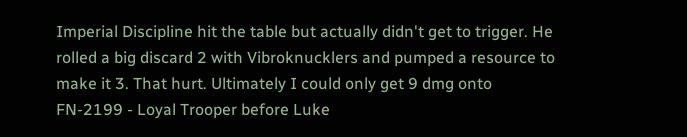Imperial Discipline hit the table but actually didn't get to trigger. He rolled a big discard 2 with Vibroknucklers and pumped a resource to make it 3. That hurt. Ultimately I could only get 9 dmg onto FN-2199 - Loyal Trooper before Luke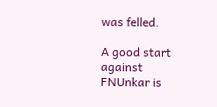was felled.

A good start against FNUnkar is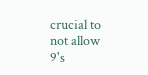crucial to not allow 9's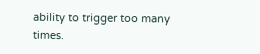ability to trigger too many times.